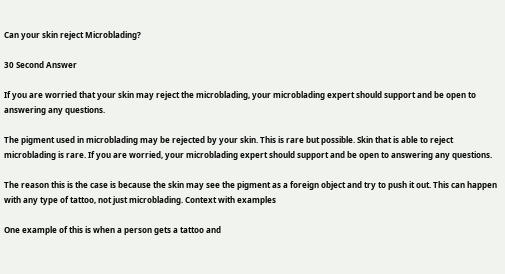Can your skin reject Microblading?

30 Second Answer

If you are worried that your skin may reject the microblading, your microblading expert should support and be open to answering any questions.

The pigment used in microblading may be rejected by your skin. This is rare but possible. Skin that is able to reject microblading is rare. If you are worried, your microblading expert should support and be open to answering any questions.

The reason this is the case is because the skin may see the pigment as a foreign object and try to push it out. This can happen with any type of tattoo, not just microblading. Context with examples

One example of this is when a person gets a tattoo and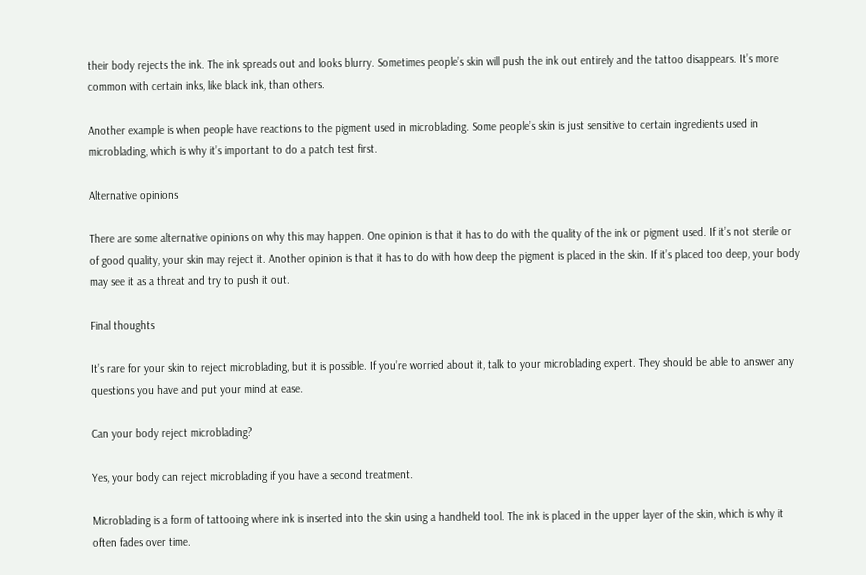their body rejects the ink. The ink spreads out and looks blurry. Sometimes people’s skin will push the ink out entirely and the tattoo disappears. It’s more common with certain inks, like black ink, than others.

Another example is when people have reactions to the pigment used in microblading. Some people’s skin is just sensitive to certain ingredients used in microblading, which is why it’s important to do a patch test first.

Alternative opinions

There are some alternative opinions on why this may happen. One opinion is that it has to do with the quality of the ink or pigment used. If it’s not sterile or of good quality, your skin may reject it. Another opinion is that it has to do with how deep the pigment is placed in the skin. If it’s placed too deep, your body may see it as a threat and try to push it out.

Final thoughts

It’s rare for your skin to reject microblading, but it is possible. If you’re worried about it, talk to your microblading expert. They should be able to answer any questions you have and put your mind at ease.

Can your body reject microblading?

Yes, your body can reject microblading if you have a second treatment.

Microblading is a form of tattooing where ink is inserted into the skin using a handheld tool. The ink is placed in the upper layer of the skin, which is why it often fades over time.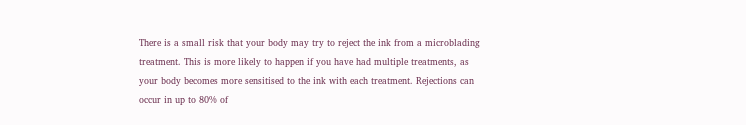There is a small risk that your body may try to reject the ink from a microblading treatment. This is more likely to happen if you have had multiple treatments, as your body becomes more sensitised to the ink with each treatment. Rejections can occur in up to 80% of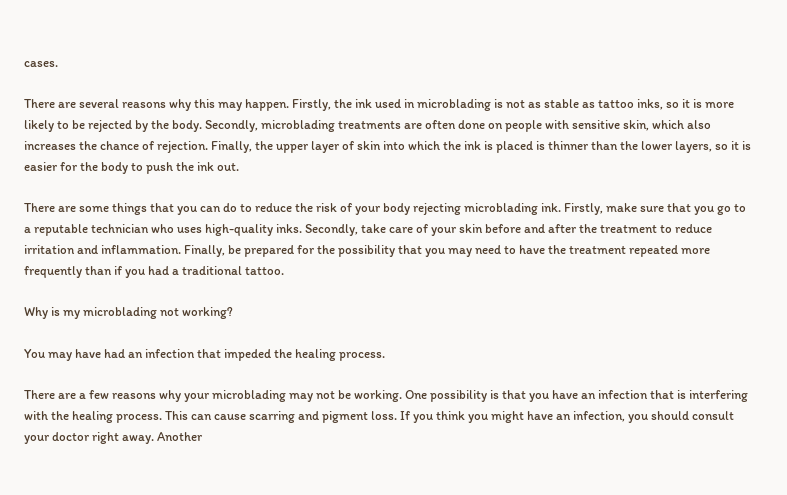cases.

There are several reasons why this may happen. Firstly, the ink used in microblading is not as stable as tattoo inks, so it is more likely to be rejected by the body. Secondly, microblading treatments are often done on people with sensitive skin, which also increases the chance of rejection. Finally, the upper layer of skin into which the ink is placed is thinner than the lower layers, so it is easier for the body to push the ink out.

There are some things that you can do to reduce the risk of your body rejecting microblading ink. Firstly, make sure that you go to a reputable technician who uses high-quality inks. Secondly, take care of your skin before and after the treatment to reduce irritation and inflammation. Finally, be prepared for the possibility that you may need to have the treatment repeated more frequently than if you had a traditional tattoo.

Why is my microblading not working?

You may have had an infection that impeded the healing process.

There are a few reasons why your microblading may not be working. One possibility is that you have an infection that is interfering with the healing process. This can cause scarring and pigment loss. If you think you might have an infection, you should consult your doctor right away. Another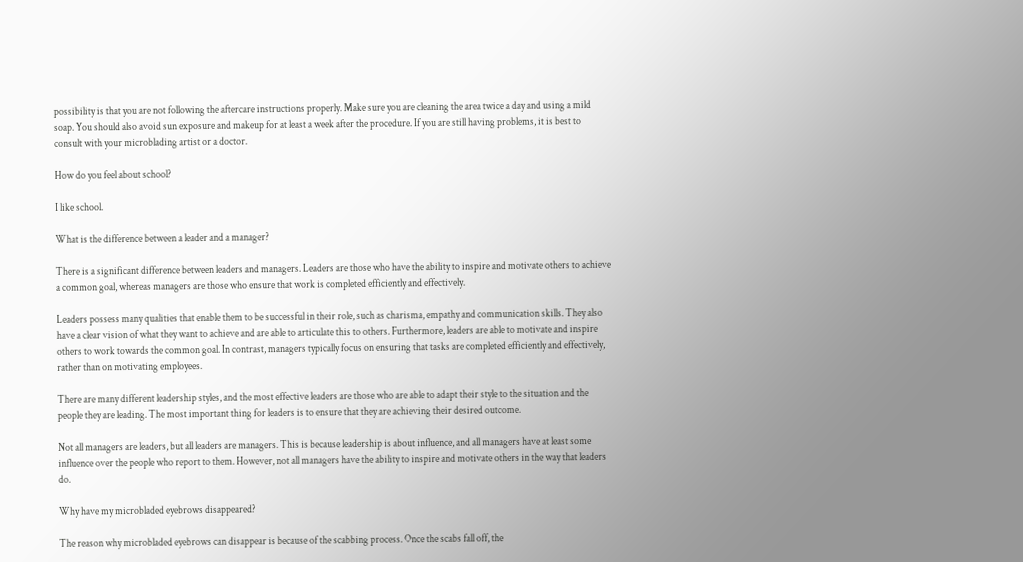possibility is that you are not following the aftercare instructions properly. Make sure you are cleaning the area twice a day and using a mild soap. You should also avoid sun exposure and makeup for at least a week after the procedure. If you are still having problems, it is best to consult with your microblading artist or a doctor.

How do you feel about school?

I like school.

What is the difference between a leader and a manager?

There is a significant difference between leaders and managers. Leaders are those who have the ability to inspire and motivate others to achieve a common goal, whereas managers are those who ensure that work is completed efficiently and effectively.

Leaders possess many qualities that enable them to be successful in their role, such as charisma, empathy and communication skills. They also have a clear vision of what they want to achieve and are able to articulate this to others. Furthermore, leaders are able to motivate and inspire others to work towards the common goal. In contrast, managers typically focus on ensuring that tasks are completed efficiently and effectively, rather than on motivating employees.

There are many different leadership styles, and the most effective leaders are those who are able to adapt their style to the situation and the people they are leading. The most important thing for leaders is to ensure that they are achieving their desired outcome.

Not all managers are leaders, but all leaders are managers. This is because leadership is about influence, and all managers have at least some influence over the people who report to them. However, not all managers have the ability to inspire and motivate others in the way that leaders do.

Why have my microbladed eyebrows disappeared?

The reason why microbladed eyebrows can disappear is because of the scabbing process. Once the scabs fall off, the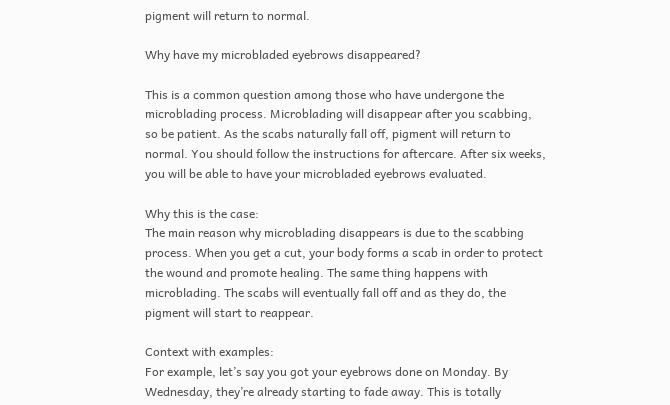pigment will return to normal.

Why have my microbladed eyebrows disappeared?

This is a common question among those who have undergone the microblading process. Microblading will disappear after you scabbing, so be patient. As the scabs naturally fall off, pigment will return to normal. You should follow the instructions for aftercare. After six weeks, you will be able to have your microbladed eyebrows evaluated.

Why this is the case:
The main reason why microblading disappears is due to the scabbing process. When you get a cut, your body forms a scab in order to protect the wound and promote healing. The same thing happens with microblading. The scabs will eventually fall off and as they do, the pigment will start to reappear.

Context with examples:
For example, let’s say you got your eyebrows done on Monday. By Wednesday, they’re already starting to fade away. This is totally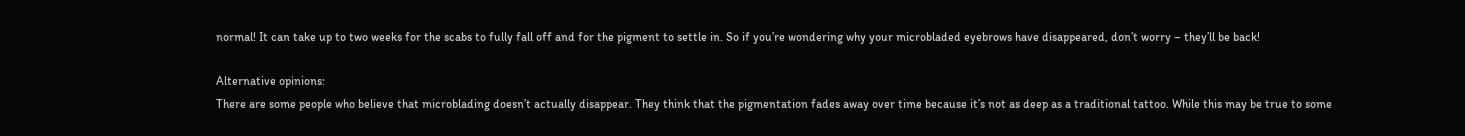normal! It can take up to two weeks for the scabs to fully fall off and for the pigment to settle in. So if you’re wondering why your microbladed eyebrows have disappeared, don’t worry – they’ll be back!

Alternative opinions:
There are some people who believe that microblading doesn’t actually disappear. They think that the pigmentation fades away over time because it’s not as deep as a traditional tattoo. While this may be true to some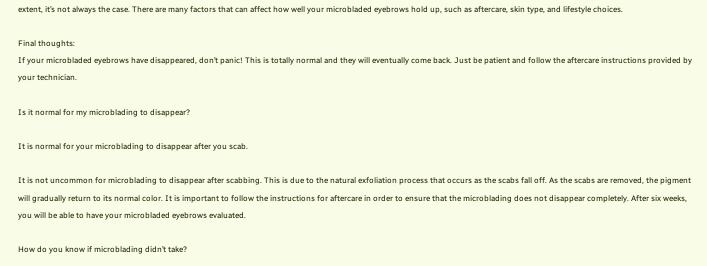extent, it’s not always the case. There are many factors that can affect how well your microbladed eyebrows hold up, such as aftercare, skin type, and lifestyle choices.

Final thoughts:
If your microbladed eyebrows have disappeared, don’t panic! This is totally normal and they will eventually come back. Just be patient and follow the aftercare instructions provided by your technician.

Is it normal for my microblading to disappear?

It is normal for your microblading to disappear after you scab.

It is not uncommon for microblading to disappear after scabbing. This is due to the natural exfoliation process that occurs as the scabs fall off. As the scabs are removed, the pigment will gradually return to its normal color. It is important to follow the instructions for aftercare in order to ensure that the microblading does not disappear completely. After six weeks, you will be able to have your microbladed eyebrows evaluated.

How do you know if microblading didn’t take?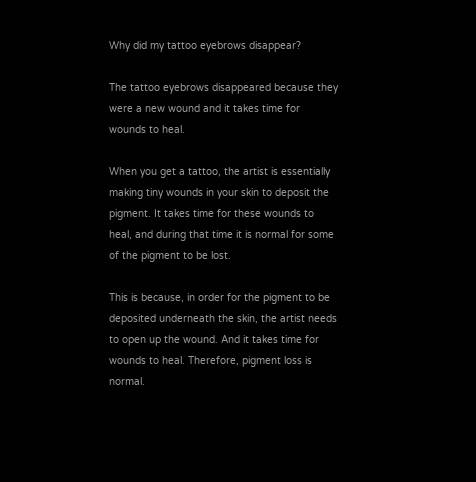Why did my tattoo eyebrows disappear?

The tattoo eyebrows disappeared because they were a new wound and it takes time for wounds to heal.

When you get a tattoo, the artist is essentially making tiny wounds in your skin to deposit the pigment. It takes time for these wounds to heal, and during that time it is normal for some of the pigment to be lost.

This is because, in order for the pigment to be deposited underneath the skin, the artist needs to open up the wound. And it takes time for wounds to heal. Therefore, pigment loss is normal.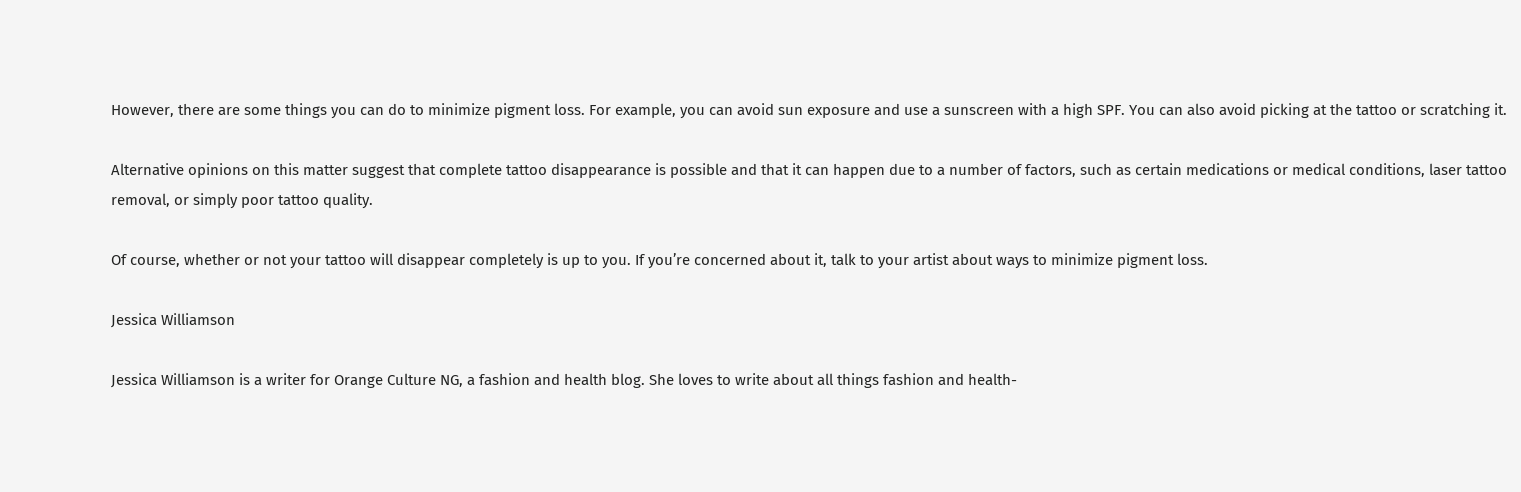However, there are some things you can do to minimize pigment loss. For example, you can avoid sun exposure and use a sunscreen with a high SPF. You can also avoid picking at the tattoo or scratching it.

Alternative opinions on this matter suggest that complete tattoo disappearance is possible and that it can happen due to a number of factors, such as certain medications or medical conditions, laser tattoo removal, or simply poor tattoo quality.

Of course, whether or not your tattoo will disappear completely is up to you. If you’re concerned about it, talk to your artist about ways to minimize pigment loss.

Jessica Williamson

Jessica Williamson is a writer for Orange Culture NG, a fashion and health blog. She loves to write about all things fashion and health-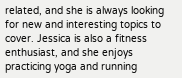related, and she is always looking for new and interesting topics to cover. Jessica is also a fitness enthusiast, and she enjoys practicing yoga and running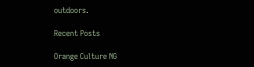outdoors.

Recent Posts

Orange Culture NG